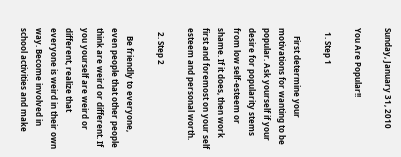Sunday, January 31, 2010

You Are Popular!!

  1. Step 1

    First determine your motivations for wanting to be popular. Ask yourself if your desire for popularity stems from low self-esteem or shame. If it does, then work first and foremost on your self esteem and personal worth.

  2. Step 2

    Be friendly to everyone, even people that other people think are weird or different. If you yourself are weird or different, realize that everyone is weird in their own way. Become involved in school activities and make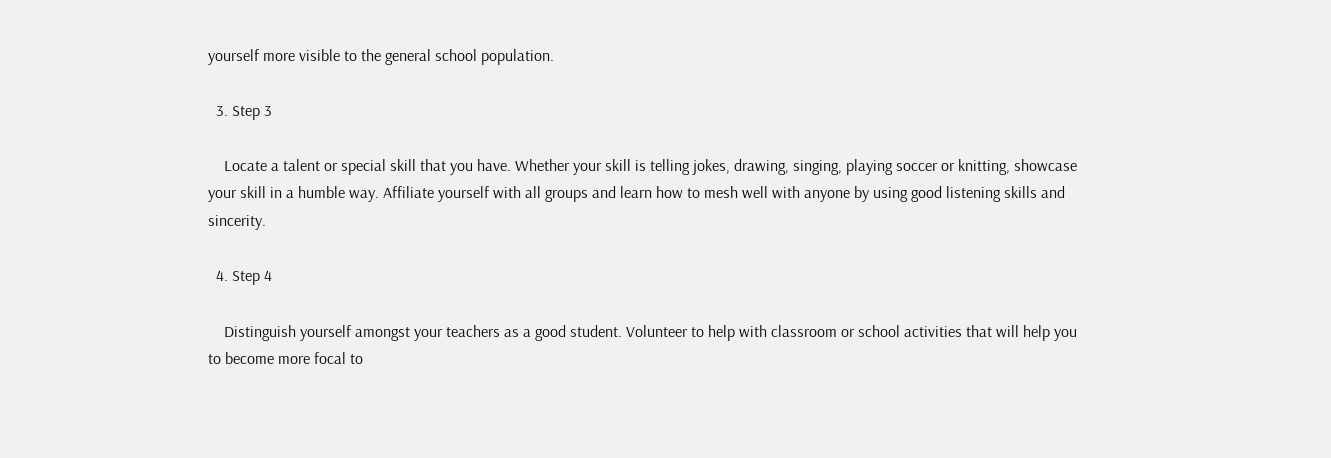yourself more visible to the general school population.

  3. Step 3

    Locate a talent or special skill that you have. Whether your skill is telling jokes, drawing, singing, playing soccer or knitting, showcase your skill in a humble way. Affiliate yourself with all groups and learn how to mesh well with anyone by using good listening skills and sincerity.

  4. Step 4

    Distinguish yourself amongst your teachers as a good student. Volunteer to help with classroom or school activities that will help you to become more focal to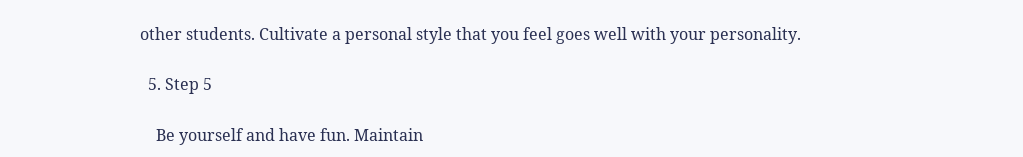other students. Cultivate a personal style that you feel goes well with your personality.

  5. Step 5

    Be yourself and have fun. Maintain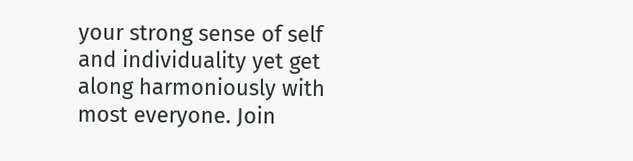your strong sense of self and individuality yet get along harmoniously with most everyone. Join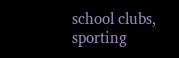school clubs, sporting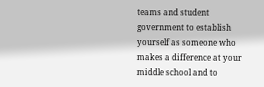teams and student government to establish yourself as someone who makes a difference at your middle school and to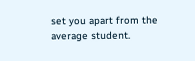set you apart from the average student.